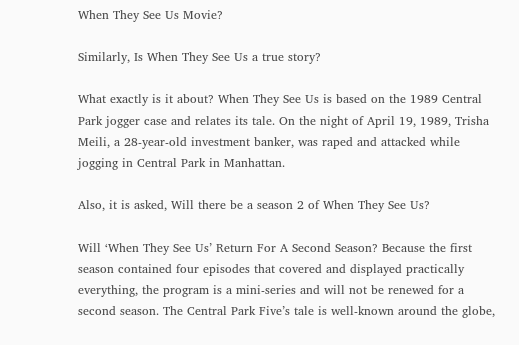When They See Us Movie?

Similarly, Is When They See Us a true story?

What exactly is it about? When They See Us is based on the 1989 Central Park jogger case and relates its tale. On the night of April 19, 1989, Trisha Meili, a 28-year-old investment banker, was raped and attacked while jogging in Central Park in Manhattan.

Also, it is asked, Will there be a season 2 of When They See Us?

Will ‘When They See Us’ Return For A Second Season? Because the first season contained four episodes that covered and displayed practically everything, the program is a mini-series and will not be renewed for a second season. The Central Park Five’s tale is well-known around the globe,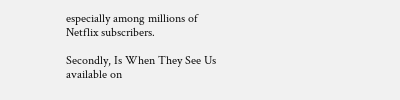especially among millions of Netflix subscribers.

Secondly, Is When They See Us available on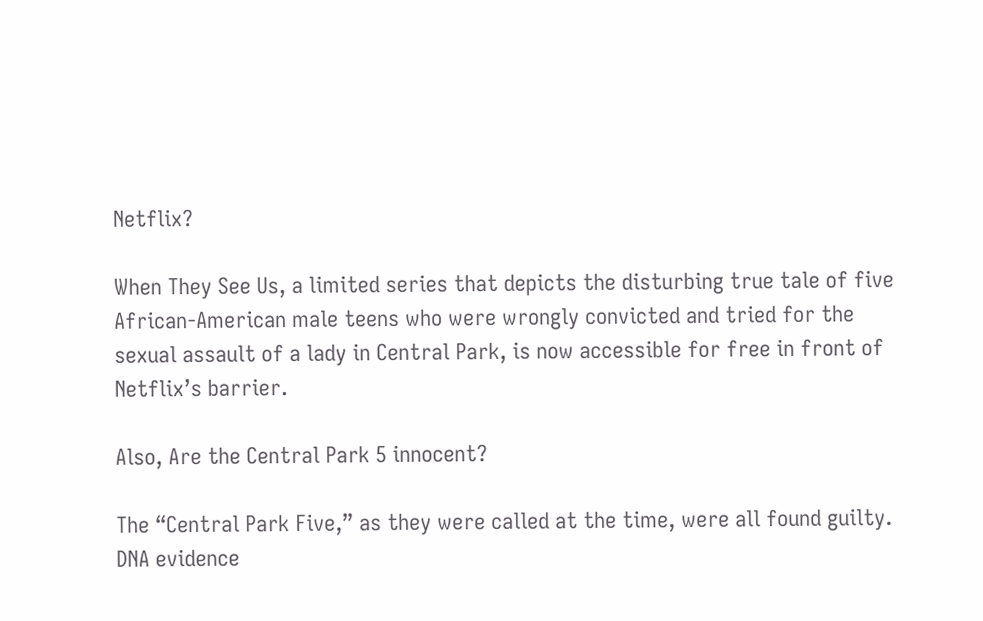Netflix?

When They See Us, a limited series that depicts the disturbing true tale of five African-American male teens who were wrongly convicted and tried for the sexual assault of a lady in Central Park, is now accessible for free in front of Netflix’s barrier.

Also, Are the Central Park 5 innocent?

The “Central Park Five,” as they were called at the time, were all found guilty. DNA evidence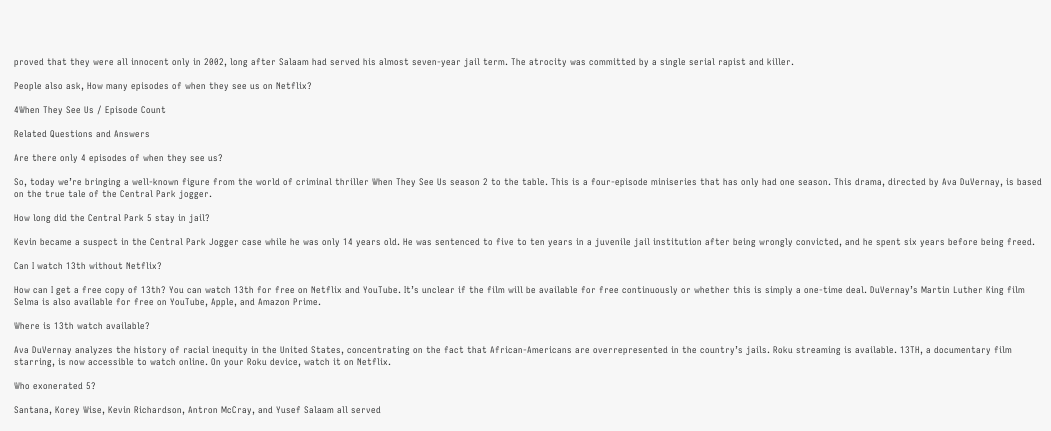proved that they were all innocent only in 2002, long after Salaam had served his almost seven-year jail term. The atrocity was committed by a single serial rapist and killer.

People also ask, How many episodes of when they see us on Netflix?

4When They See Us / Episode Count

Related Questions and Answers

Are there only 4 episodes of when they see us?

So, today we’re bringing a well-known figure from the world of criminal thriller When They See Us season 2 to the table. This is a four-episode miniseries that has only had one season. This drama, directed by Ava DuVernay, is based on the true tale of the Central Park jogger.

How long did the Central Park 5 stay in jail?

Kevin became a suspect in the Central Park Jogger case while he was only 14 years old. He was sentenced to five to ten years in a juvenile jail institution after being wrongly convicted, and he spent six years before being freed.

Can I watch 13th without Netflix?

How can I get a free copy of 13th? You can watch 13th for free on Netflix and YouTube. It’s unclear if the film will be available for free continuously or whether this is simply a one-time deal. DuVernay’s Martin Luther King film Selma is also available for free on YouTube, Apple, and Amazon Prime.

Where is 13th watch available?

Ava DuVernay analyzes the history of racial inequity in the United States, concentrating on the fact that African-Americans are overrepresented in the country’s jails. Roku streaming is available. 13TH, a documentary film starring, is now accessible to watch online. On your Roku device, watch it on Netflix.

Who exonerated 5?

Santana, Korey Wise, Kevin Richardson, Antron McCray, and Yusef Salaam all served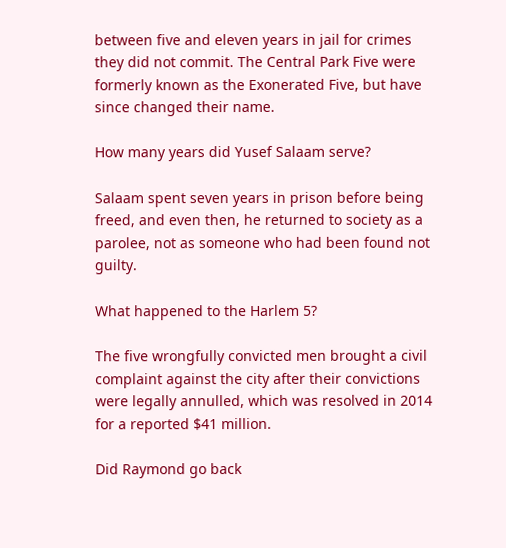between five and eleven years in jail for crimes they did not commit. The Central Park Five were formerly known as the Exonerated Five, but have since changed their name.

How many years did Yusef Salaam serve?

Salaam spent seven years in prison before being freed, and even then, he returned to society as a parolee, not as someone who had been found not guilty.

What happened to the Harlem 5?

The five wrongfully convicted men brought a civil complaint against the city after their convictions were legally annulled, which was resolved in 2014 for a reported $41 million.

Did Raymond go back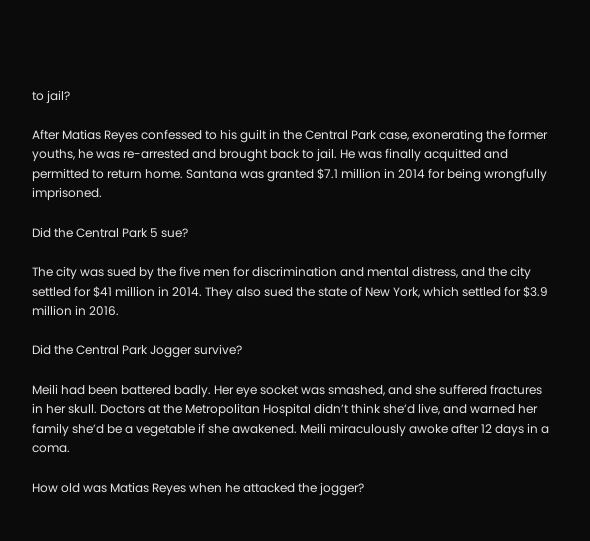to jail?

After Matias Reyes confessed to his guilt in the Central Park case, exonerating the former youths, he was re-arrested and brought back to jail. He was finally acquitted and permitted to return home. Santana was granted $7.1 million in 2014 for being wrongfully imprisoned.

Did the Central Park 5 sue?

The city was sued by the five men for discrimination and mental distress, and the city settled for $41 million in 2014. They also sued the state of New York, which settled for $3.9 million in 2016.

Did the Central Park Jogger survive?

Meili had been battered badly. Her eye socket was smashed, and she suffered fractures in her skull. Doctors at the Metropolitan Hospital didn’t think she’d live, and warned her family she’d be a vegetable if she awakened. Meili miraculously awoke after 12 days in a coma.

How old was Matias Reyes when he attacked the jogger?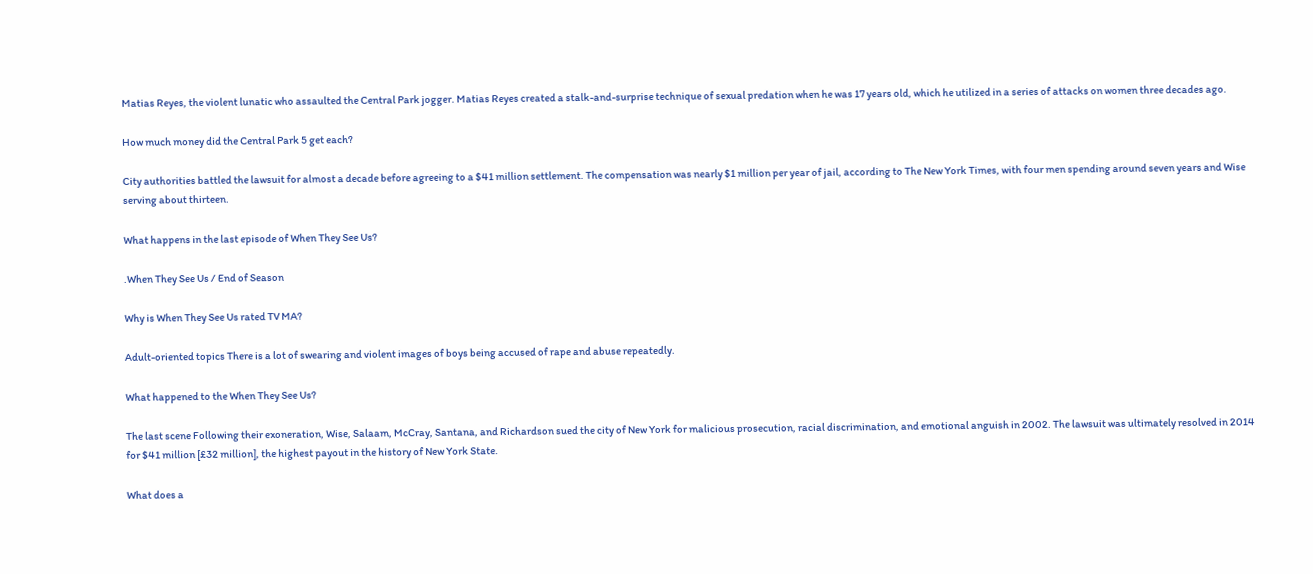Matias Reyes, the violent lunatic who assaulted the Central Park jogger. Matias Reyes created a stalk-and-surprise technique of sexual predation when he was 17 years old, which he utilized in a series of attacks on women three decades ago.

How much money did the Central Park 5 get each?

City authorities battled the lawsuit for almost a decade before agreeing to a $41 million settlement. The compensation was nearly $1 million per year of jail, according to The New York Times, with four men spending around seven years and Wise serving about thirteen.

What happens in the last episode of When They See Us?

.When They See Us / End of Season

Why is When They See Us rated TV MA?

Adult-oriented topics There is a lot of swearing and violent images of boys being accused of rape and abuse repeatedly.

What happened to the When They See Us?

The last scene Following their exoneration, Wise, Salaam, McCray, Santana, and Richardson sued the city of New York for malicious prosecution, racial discrimination, and emotional anguish in 2002. The lawsuit was ultimately resolved in 2014 for $41 million [£32 million], the highest payout in the history of New York State.

What does a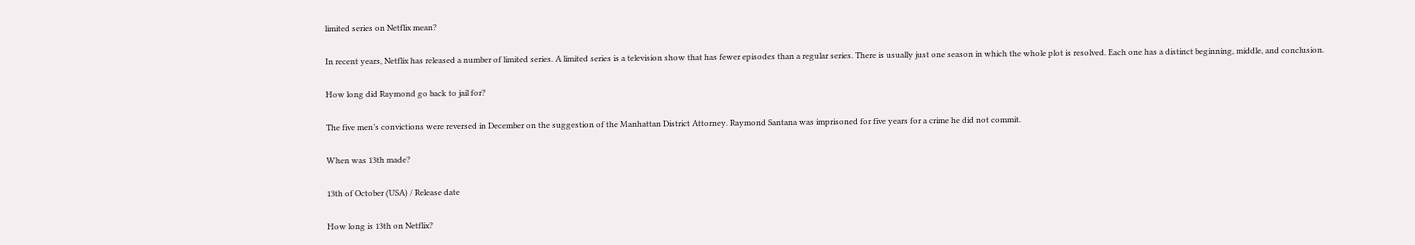limited series on Netflix mean?

In recent years, Netflix has released a number of limited series. A limited series is a television show that has fewer episodes than a regular series. There is usually just one season in which the whole plot is resolved. Each one has a distinct beginning, middle, and conclusion.

How long did Raymond go back to jail for?

The five men’s convictions were reversed in December on the suggestion of the Manhattan District Attorney. Raymond Santana was imprisoned for five years for a crime he did not commit.

When was 13th made?

13th of October (USA) / Release date

How long is 13th on Netflix?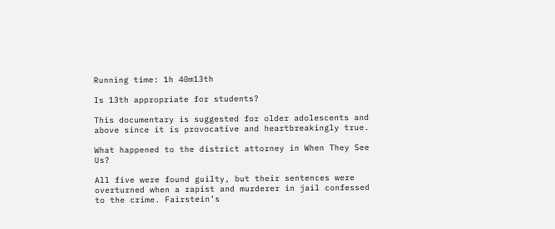Running time: 1h 40m13th

Is 13th appropriate for students?

This documentary is suggested for older adolescents and above since it is provocative and heartbreakingly true.

What happened to the district attorney in When They See Us?

All five were found guilty, but their sentences were overturned when a rapist and murderer in jail confessed to the crime. Fairstein’s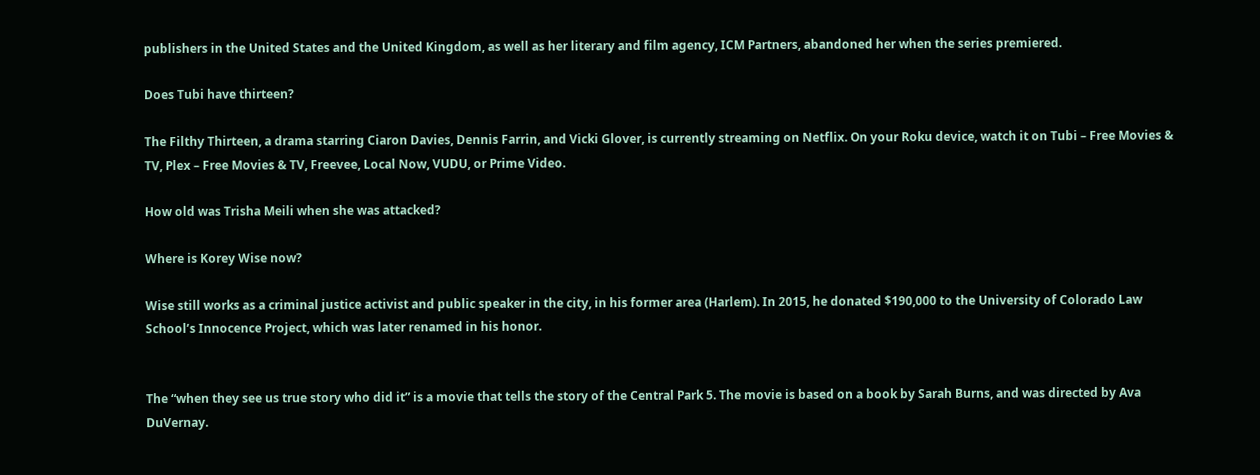publishers in the United States and the United Kingdom, as well as her literary and film agency, ICM Partners, abandoned her when the series premiered.

Does Tubi have thirteen?

The Filthy Thirteen, a drama starring Ciaron Davies, Dennis Farrin, and Vicki Glover, is currently streaming on Netflix. On your Roku device, watch it on Tubi – Free Movies & TV, Plex – Free Movies & TV, Freevee, Local Now, VUDU, or Prime Video.

How old was Trisha Meili when she was attacked?

Where is Korey Wise now?

Wise still works as a criminal justice activist and public speaker in the city, in his former area (Harlem). In 2015, he donated $190,000 to the University of Colorado Law School’s Innocence Project, which was later renamed in his honor.


The “when they see us true story who did it” is a movie that tells the story of the Central Park 5. The movie is based on a book by Sarah Burns, and was directed by Ava DuVernay.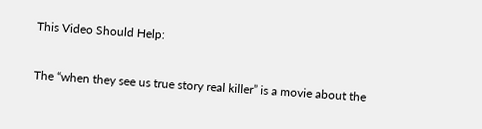This Video Should Help:

The “when they see us true story real killer” is a movie about the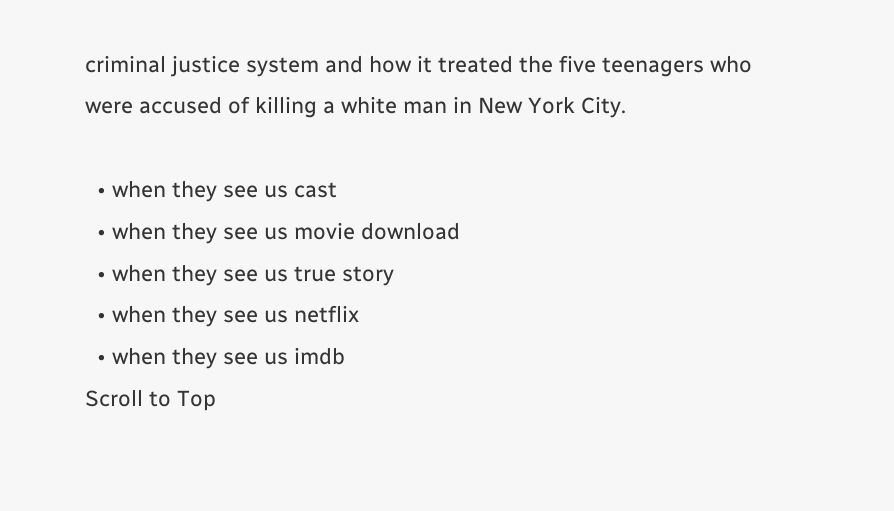criminal justice system and how it treated the five teenagers who were accused of killing a white man in New York City.

  • when they see us cast
  • when they see us movie download
  • when they see us true story
  • when they see us netflix
  • when they see us imdb
Scroll to Top